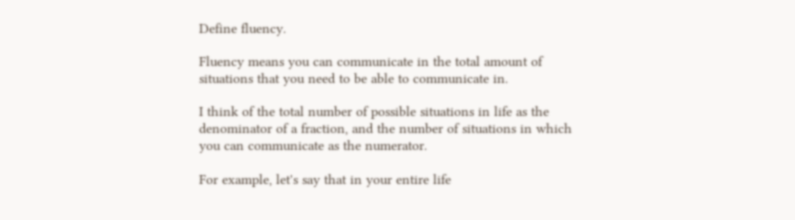Define fluency.

Fluency means you can communicate in the total amount of situations that you need to be able to communicate in.

I think of the total number of possible situations in life as the denominator of a fraction, and the number of situations in which you can communicate as the numerator.

For example, let's say that in your entire life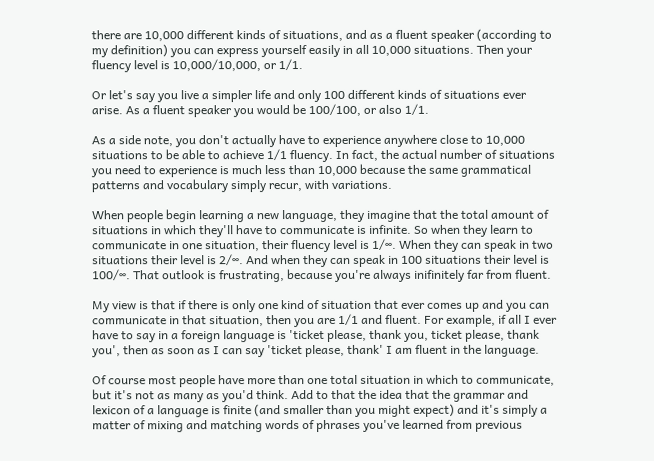there are 10,000 different kinds of situations, and as a fluent speaker (according to my definition) you can express yourself easily in all 10,000 situations. Then your fluency level is 10,000/10,000, or 1/1.

Or let's say you live a simpler life and only 100 different kinds of situations ever arise. As a fluent speaker you would be 100/100, or also 1/1.

As a side note, you don't actually have to experience anywhere close to 10,000 situations to be able to achieve 1/1 fluency. In fact, the actual number of situations you need to experience is much less than 10,000 because the same grammatical patterns and vocabulary simply recur, with variations.

When people begin learning a new language, they imagine that the total amount of situations in which they'll have to communicate is infinite. So when they learn to communicate in one situation, their fluency level is 1/∞. When they can speak in two situations their level is 2/∞. And when they can speak in 100 situations their level is 100/∞. That outlook is frustrating, because you're always inifinitely far from fluent.

My view is that if there is only one kind of situation that ever comes up and you can communicate in that situation, then you are 1/1 and fluent. For example, if all I ever have to say in a foreign language is 'ticket please, thank you, ticket please, thank you', then as soon as I can say 'ticket please, thank' I am fluent in the language.

Of course most people have more than one total situation in which to communicate, but it's not as many as you'd think. Add to that the idea that the grammar and lexicon of a language is finite (and smaller than you might expect) and it's simply a matter of mixing and matching words of phrases you've learned from previous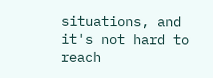situations, and it's not hard to reach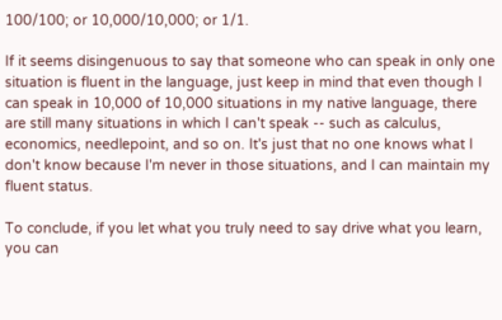100/100; or 10,000/10,000; or 1/1.

If it seems disingenuous to say that someone who can speak in only one situation is fluent in the language, just keep in mind that even though I can speak in 10,000 of 10,000 situations in my native language, there are still many situations in which I can't speak -- such as calculus, economics, needlepoint, and so on. It's just that no one knows what I don't know because I'm never in those situations, and I can maintain my fluent status.

To conclude, if you let what you truly need to say drive what you learn, you can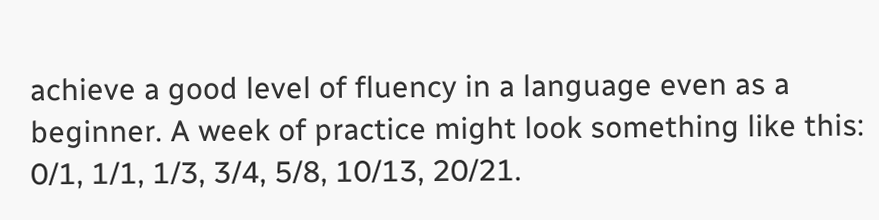achieve a good level of fluency in a language even as a beginner. A week of practice might look something like this: 0/1, 1/1, 1/3, 3/4, 5/8, 10/13, 20/21.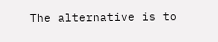The alternative is to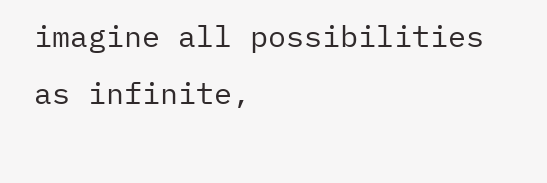imagine all possibilities as infinite,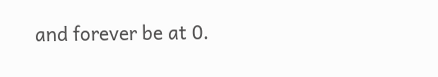and forever be at 0.